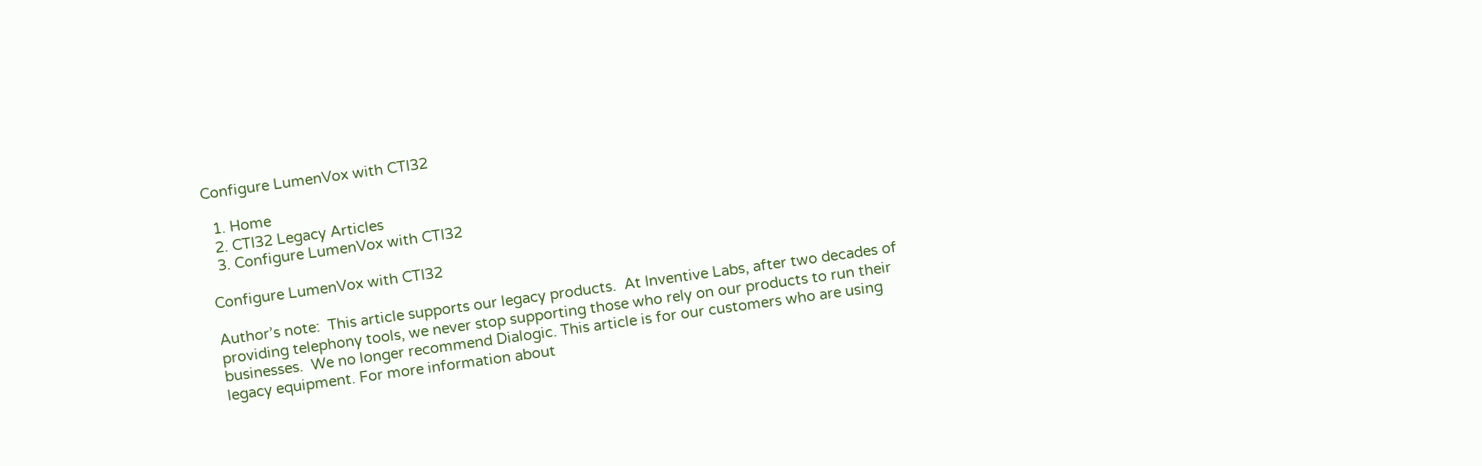Configure LumenVox with CTI32

  1. Home
  2. CTI32 Legacy Articles
  3. Configure LumenVox with CTI32

Configure LumenVox with CTI32

Author’s note:  This article supports our legacy products.  At Inventive Labs, after two decades of providing telephony tools, we never stop supporting those who rely on our products to run their businesses.  We no longer recommend Dialogic. This article is for our customers who are using legacy equipment. For more information about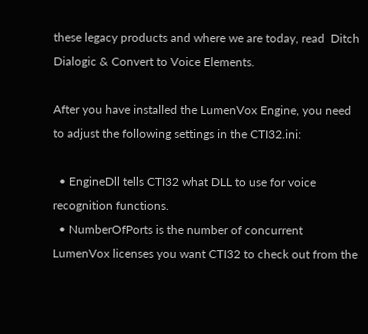these legacy products and where we are today, read  Ditch Dialogic & Convert to Voice Elements.

After you have installed the LumenVox Engine, you need to adjust the following settings in the CTI32.ini:

  • EngineDll tells CTI32 what DLL to use for voice recognition functions.
  • NumberOfPorts is the number of concurrent LumenVox licenses you want CTI32 to check out from the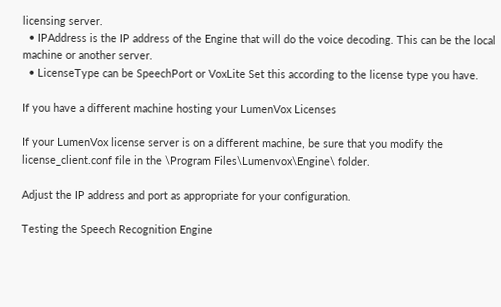licensing server.
  • IPAddress is the IP address of the Engine that will do the voice decoding. This can be the local machine or another server.
  • LicenseType can be SpeechPort or VoxLite Set this according to the license type you have.

If you have a different machine hosting your LumenVox Licenses

If your LumenVox license server is on a different machine, be sure that you modify the license_client.conf file in the \Program Files\Lumenvox\Engine\ folder.

Adjust the IP address and port as appropriate for your configuration.

Testing the Speech Recognition Engine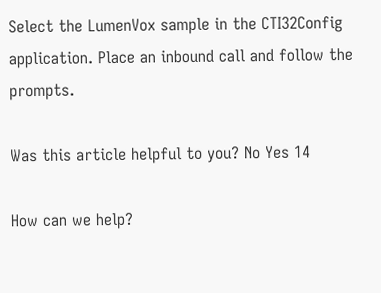Select the LumenVox sample in the CTI32Config application. Place an inbound call and follow the prompts.

Was this article helpful to you? No Yes 14

How can we help?